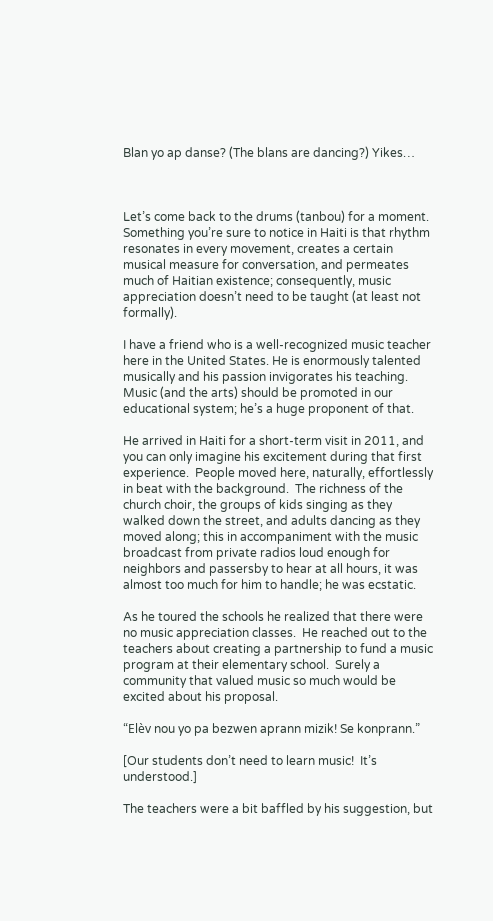Blan yo ap danse? (The blans are dancing?) Yikes…



Let’s come back to the drums (tanbou) for a moment. Something you’re sure to notice in Haiti is that rhythm resonates in every movement, creates a certain musical measure for conversation, and permeates much of Haitian existence; consequently, music appreciation doesn’t need to be taught (at least not formally).

I have a friend who is a well-recognized music teacher here in the United States. He is enormously talented musically and his passion invigorates his teaching.  Music (and the arts) should be promoted in our educational system; he’s a huge proponent of that.

He arrived in Haiti for a short-term visit in 2011, and you can only imagine his excitement during that first experience.  People moved here, naturally, effortlessly in beat with the background.  The richness of the church choir, the groups of kids singing as they walked down the street, and adults dancing as they moved along; this in accompaniment with the music broadcast from private radios loud enough for neighbors and passersby to hear at all hours, it was almost too much for him to handle; he was ecstatic.

As he toured the schools he realized that there were no music appreciation classes.  He reached out to the teachers about creating a partnership to fund a music program at their elementary school.  Surely a community that valued music so much would be excited about his proposal.

“Elèv nou yo pa bezwen aprann mizik! Se konprann.”

[Our students don’t need to learn music!  It’s understood.]

The teachers were a bit baffled by his suggestion, but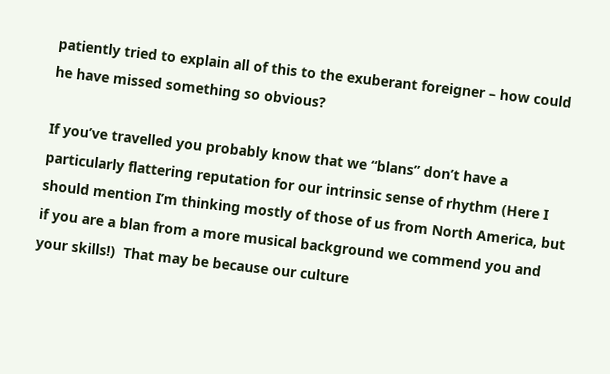patiently tried to explain all of this to the exuberant foreigner – how could he have missed something so obvious?

If you’ve travelled you probably know that we “blans” don’t have a particularly flattering reputation for our intrinsic sense of rhythm (Here I should mention I’m thinking mostly of those of us from North America, but if you are a blan from a more musical background we commend you and your skills!)  That may be because our culture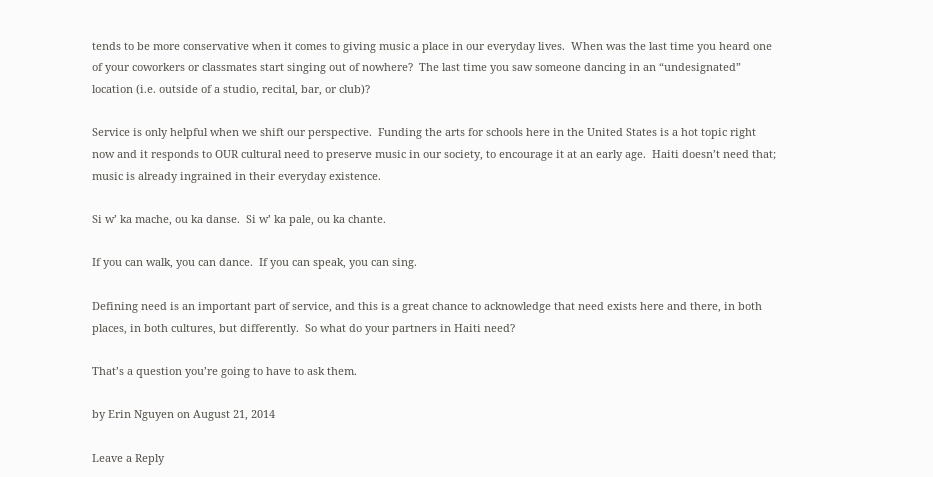tends to be more conservative when it comes to giving music a place in our everyday lives.  When was the last time you heard one of your coworkers or classmates start singing out of nowhere?  The last time you saw someone dancing in an “undesignated” location (i.e. outside of a studio, recital, bar, or club)?

Service is only helpful when we shift our perspective.  Funding the arts for schools here in the United States is a hot topic right now and it responds to OUR cultural need to preserve music in our society, to encourage it at an early age.  Haiti doesn’t need that; music is already ingrained in their everyday existence.

Si w’ ka mache, ou ka danse.  Si w’ ka pale, ou ka chante.

If you can walk, you can dance.  If you can speak, you can sing.

Defining need is an important part of service, and this is a great chance to acknowledge that need exists here and there, in both places, in both cultures, but differently.  So what do your partners in Haiti need?

That’s a question you’re going to have to ask them.

by Erin Nguyen on August 21, 2014

Leave a Reply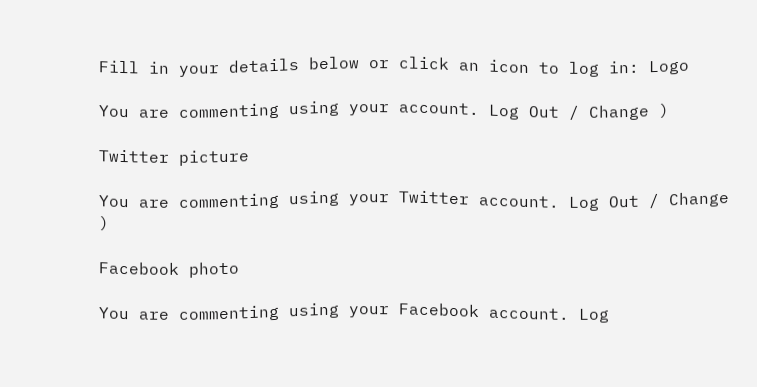Fill in your details below or click an icon to log in: Logo

You are commenting using your account. Log Out / Change )

Twitter picture

You are commenting using your Twitter account. Log Out / Change )

Facebook photo

You are commenting using your Facebook account. Log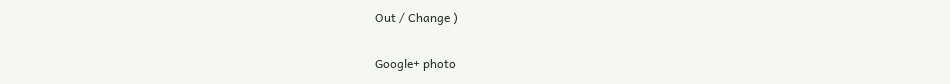Out / Change )

Google+ photo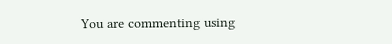You are commenting using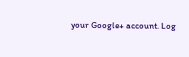your Google+ account. Log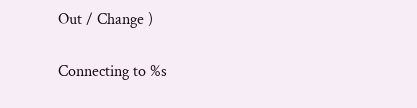Out / Change )

Connecting to %s